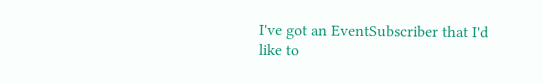I've got an EventSubscriber that I'd like to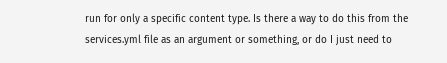run for only a specific content type. Is there a way to do this from the services.yml file as an argument or something, or do I just need to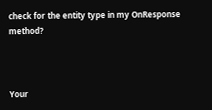check for the entity type in my OnResponse method?



Your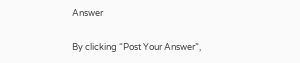Answer

By clicking “Post Your Answer”,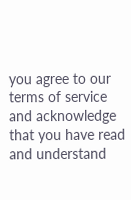you agree to our terms of service and acknowledge that you have read and understand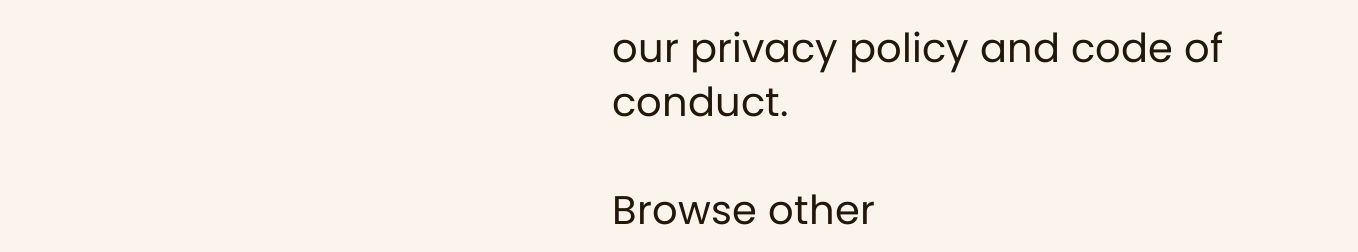our privacy policy and code of conduct.

Browse other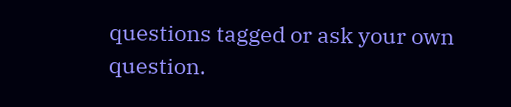questions tagged or ask your own question.